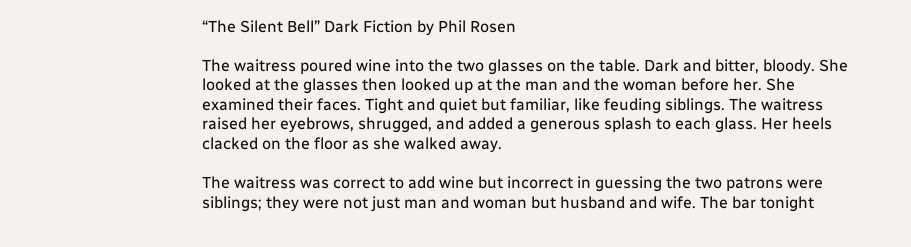“The Silent Bell” Dark Fiction by Phil Rosen

The waitress poured wine into the two glasses on the table. Dark and bitter, bloody. She looked at the glasses then looked up at the man and the woman before her. She examined their faces. Tight and quiet but familiar, like feuding siblings. The waitress raised her eyebrows, shrugged, and added a generous splash to each glass. Her heels clacked on the floor as she walked away.

The waitress was correct to add wine but incorrect in guessing the two patrons were siblings; they were not just man and woman but husband and wife. The bar tonight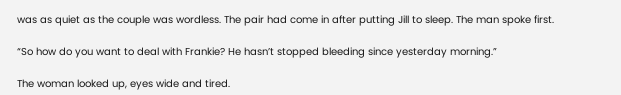was as quiet as the couple was wordless. The pair had come in after putting Jill to sleep. The man spoke first.

“So how do you want to deal with Frankie? He hasn’t stopped bleeding since yesterday morning.”

The woman looked up, eyes wide and tired.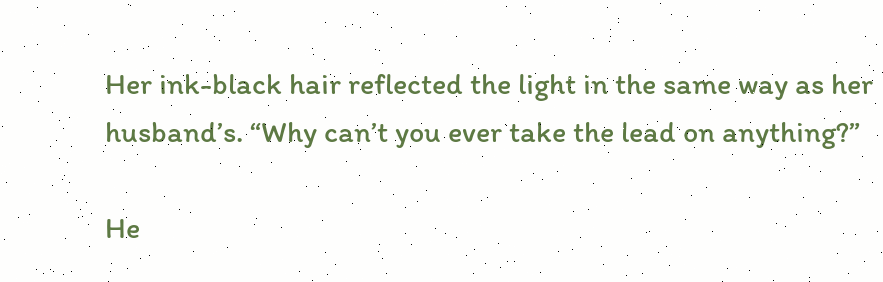Her ink-black hair reflected the light in the same way as her husband’s. “Why can’t you ever take the lead on anything?”

He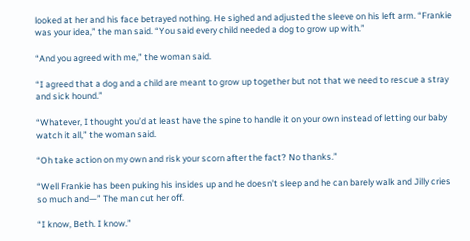looked at her and his face betrayed nothing. He sighed and adjusted the sleeve on his left arm. “Frankie was your idea,” the man said. “You said every child needed a dog to grow up with.”

“And you agreed with me,” the woman said.

“I agreed that a dog and a child are meant to grow up together but not that we need to rescue a stray and sick hound.”

“Whatever, I thought you’d at least have the spine to handle it on your own instead of letting our baby watch it all,” the woman said.

“Oh take action on my own and risk your scorn after the fact? No thanks.”

“Well Frankie has been puking his insides up and he doesn’t sleep and he can barely walk and Jilly cries so much and—” The man cut her off.

“I know, Beth. I know.”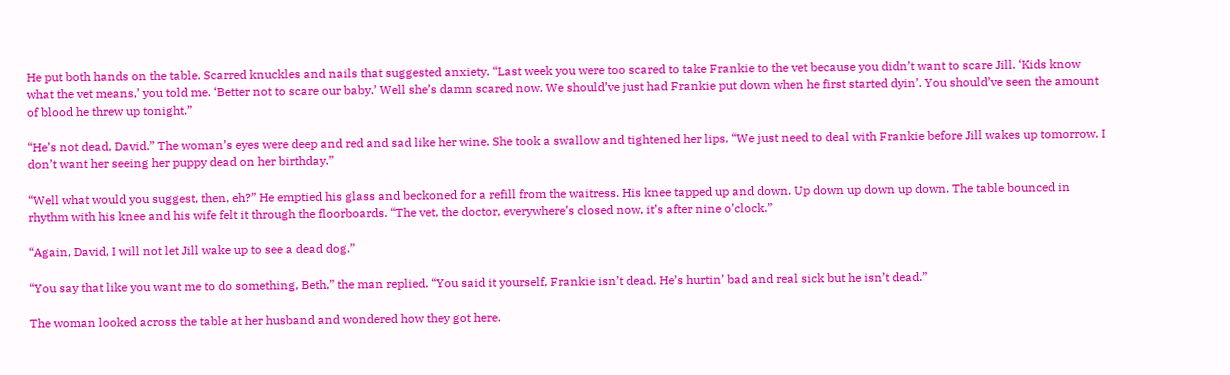He put both hands on the table. Scarred knuckles and nails that suggested anxiety. “Last week you were too scared to take Frankie to the vet because you didn’t want to scare Jill. ‘Kids know what the vet means,’ you told me. ‘Better not to scare our baby.’ Well she’s damn scared now. We should’ve just had Frankie put down when he first started dyin’. You should’ve seen the amount of blood he threw up tonight.”

“He’s not dead, David.” The woman’s eyes were deep and red and sad like her wine. She took a swallow and tightened her lips. “We just need to deal with Frankie before Jill wakes up tomorrow. I don’t want her seeing her puppy dead on her birthday.”

“Well what would you suggest, then, eh?” He emptied his glass and beckoned for a refill from the waitress. His knee tapped up and down. Up down up down up down. The table bounced in rhythm with his knee and his wife felt it through the floorboards. “The vet, the doctor, everywhere’s closed now, it’s after nine o’clock.”

“Again, David, I will not let Jill wake up to see a dead dog.”

“You say that like you want me to do something, Beth,” the man replied. “You said it yourself, Frankie isn’t dead. He’s hurtin’ bad and real sick but he isn’t dead.”

The woman looked across the table at her husband and wondered how they got here.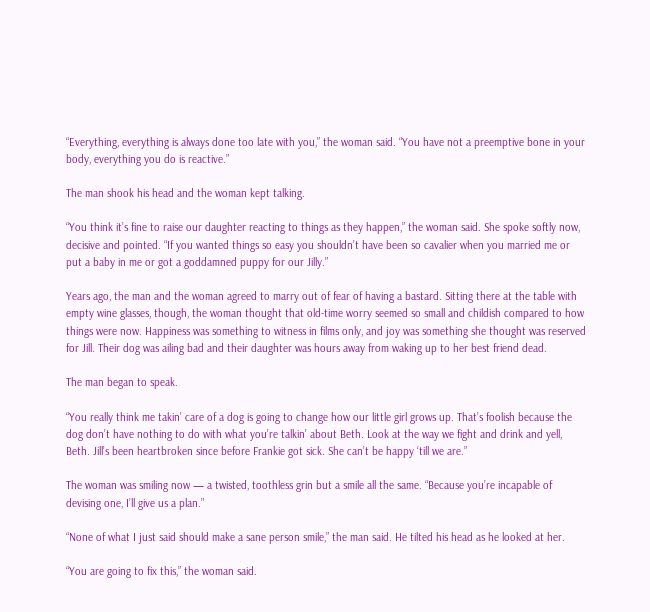“Everything, everything is always done too late with you,” the woman said. “You have not a preemptive bone in your body, everything you do is reactive.”

The man shook his head and the woman kept talking.

“You think it’s fine to raise our daughter reacting to things as they happen,” the woman said. She spoke softly now, decisive and pointed. “If you wanted things so easy you shouldn’t have been so cavalier when you married me or put a baby in me or got a goddamned puppy for our Jilly.”

Years ago, the man and the woman agreed to marry out of fear of having a bastard. Sitting there at the table with empty wine glasses, though, the woman thought that old-time worry seemed so small and childish compared to how things were now. Happiness was something to witness in films only, and joy was something she thought was reserved for Jill. Their dog was ailing bad and their daughter was hours away from waking up to her best friend dead.

The man began to speak.

“You really think me takin’ care of a dog is going to change how our little girl grows up. That’s foolish because the dog don’t have nothing to do with what you’re talkin’ about Beth. Look at the way we fight and drink and yell, Beth. Jill’s been heartbroken since before Frankie got sick. She can’t be happy ‘till we are.”

The woman was smiling now — a twisted, toothless grin but a smile all the same. “Because you’re incapable of devising one, I’ll give us a plan.”

“None of what I just said should make a sane person smile,” the man said. He tilted his head as he looked at her.

“You are going to fix this,” the woman said.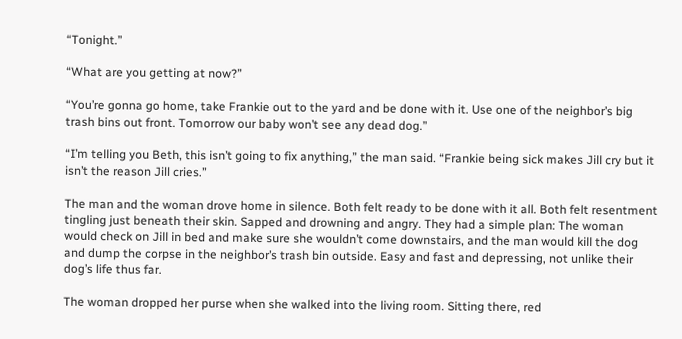“Tonight.”

“What are you getting at now?”

“You’re gonna go home, take Frankie out to the yard and be done with it. Use one of the neighbor’s big trash bins out front. Tomorrow our baby won’t see any dead dog.”

“I’m telling you Beth, this isn’t going to fix anything,” the man said. “Frankie being sick makes Jill cry but it isn’t the reason Jill cries.”

The man and the woman drove home in silence. Both felt ready to be done with it all. Both felt resentment tingling just beneath their skin. Sapped and drowning and angry. They had a simple plan: The woman would check on Jill in bed and make sure she wouldn’t come downstairs, and the man would kill the dog and dump the corpse in the neighbor’s trash bin outside. Easy and fast and depressing, not unlike their dog’s life thus far.

The woman dropped her purse when she walked into the living room. Sitting there, red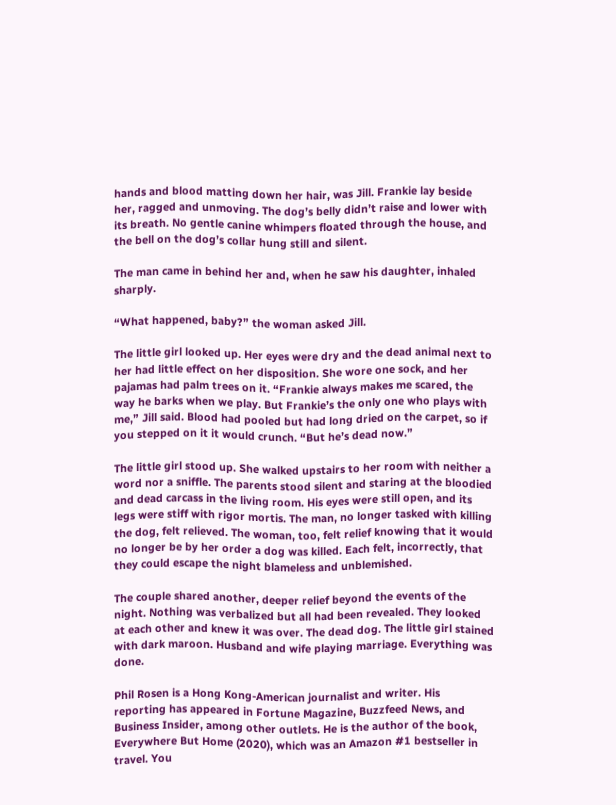hands and blood matting down her hair, was Jill. Frankie lay beside her, ragged and unmoving. The dog’s belly didn’t raise and lower with its breath. No gentle canine whimpers floated through the house, and the bell on the dog’s collar hung still and silent.

The man came in behind her and, when he saw his daughter, inhaled sharply.

“What happened, baby?” the woman asked Jill.

The little girl looked up. Her eyes were dry and the dead animal next to her had little effect on her disposition. She wore one sock, and her pajamas had palm trees on it. “Frankie always makes me scared, the way he barks when we play. But Frankie’s the only one who plays with me,” Jill said. Blood had pooled but had long dried on the carpet, so if you stepped on it it would crunch. “But he’s dead now.”

The little girl stood up. She walked upstairs to her room with neither a word nor a sniffle. The parents stood silent and staring at the bloodied and dead carcass in the living room. His eyes were still open, and its legs were stiff with rigor mortis. The man, no longer tasked with killing the dog, felt relieved. The woman, too, felt relief knowing that it would no longer be by her order a dog was killed. Each felt, incorrectly, that they could escape the night blameless and unblemished.

The couple shared another, deeper relief beyond the events of the night. Nothing was verbalized but all had been revealed. They looked at each other and knew it was over. The dead dog. The little girl stained with dark maroon. Husband and wife playing marriage. Everything was done.

Phil Rosen is a Hong Kong-American journalist and writer. His reporting has appeared in Fortune Magazine, Buzzfeed News, and Business Insider, among other outlets. He is the author of the book, Everywhere But Home (2020), which was an Amazon #1 bestseller in travel. You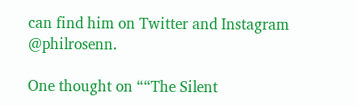can find him on Twitter and Instagram @philrosenn.

One thought on ““The Silent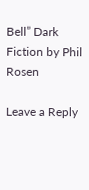Bell” Dark Fiction by Phil Rosen

Leave a Reply